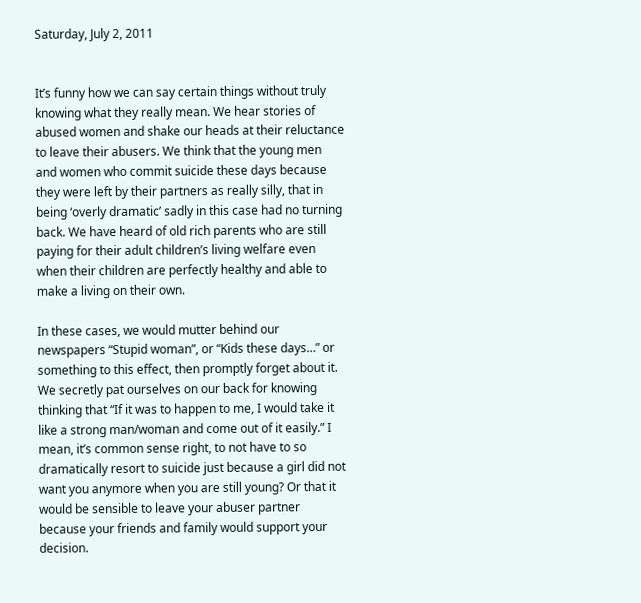Saturday, July 2, 2011


It’s funny how we can say certain things without truly knowing what they really mean. We hear stories of abused women and shake our heads at their reluctance to leave their abusers. We think that the young men and women who commit suicide these days because they were left by their partners as really silly, that in being ‘overly dramatic’ sadly in this case had no turning back. We have heard of old rich parents who are still paying for their adult children’s living welfare even when their children are perfectly healthy and able to make a living on their own.

In these cases, we would mutter behind our newspapers “Stupid woman”, or “Kids these days…” or something to this effect, then promptly forget about it. We secretly pat ourselves on our back for knowing thinking that “If it was to happen to me, I would take it like a strong man/woman and come out of it easily.” I mean, it’s common sense right, to not have to so dramatically resort to suicide just because a girl did not want you anymore when you are still young? Or that it would be sensible to leave your abuser partner because your friends and family would support your decision.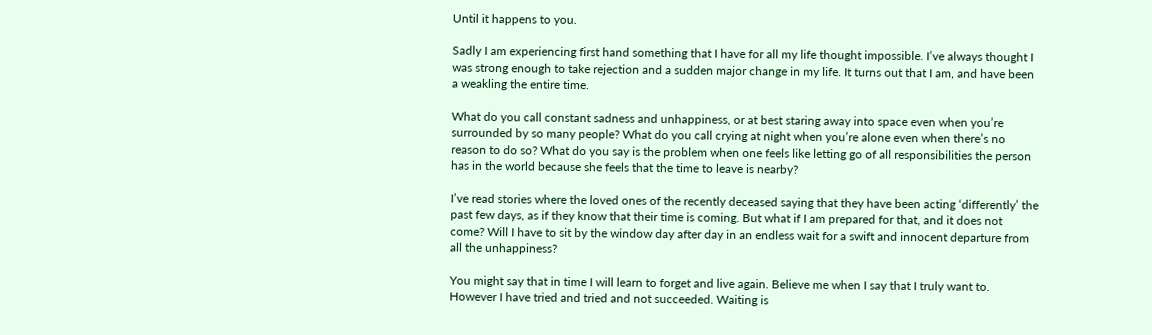Until it happens to you.

Sadly I am experiencing first hand something that I have for all my life thought impossible. I’ve always thought I was strong enough to take rejection and a sudden major change in my life. It turns out that I am, and have been a weakling the entire time.

What do you call constant sadness and unhappiness, or at best staring away into space even when you’re surrounded by so many people? What do you call crying at night when you’re alone even when there’s no reason to do so? What do you say is the problem when one feels like letting go of all responsibilities the person has in the world because she feels that the time to leave is nearby?

I’ve read stories where the loved ones of the recently deceased saying that they have been acting ‘differently’ the past few days, as if they know that their time is coming. But what if I am prepared for that, and it does not come? Will I have to sit by the window day after day in an endless wait for a swift and innocent departure from all the unhappiness?

You might say that in time I will learn to forget and live again. Believe me when I say that I truly want to. However I have tried and tried and not succeeded. Waiting is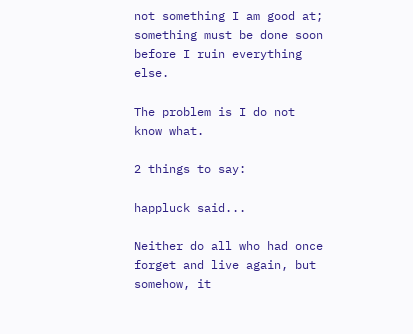not something I am good at; something must be done soon before I ruin everything else.

The problem is I do not know what.

2 things to say:

happluck said...

Neither do all who had once forget and live again, but somehow, it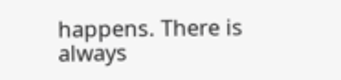happens. There is always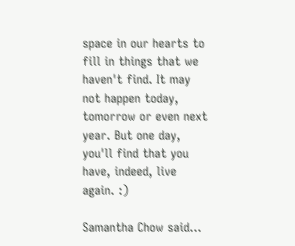space in our hearts to fill in things that we haven't find. It may not happen today, tomorrow or even next year. But one day, you'll find that you have, indeed, live again. :)

Samantha Chow said...